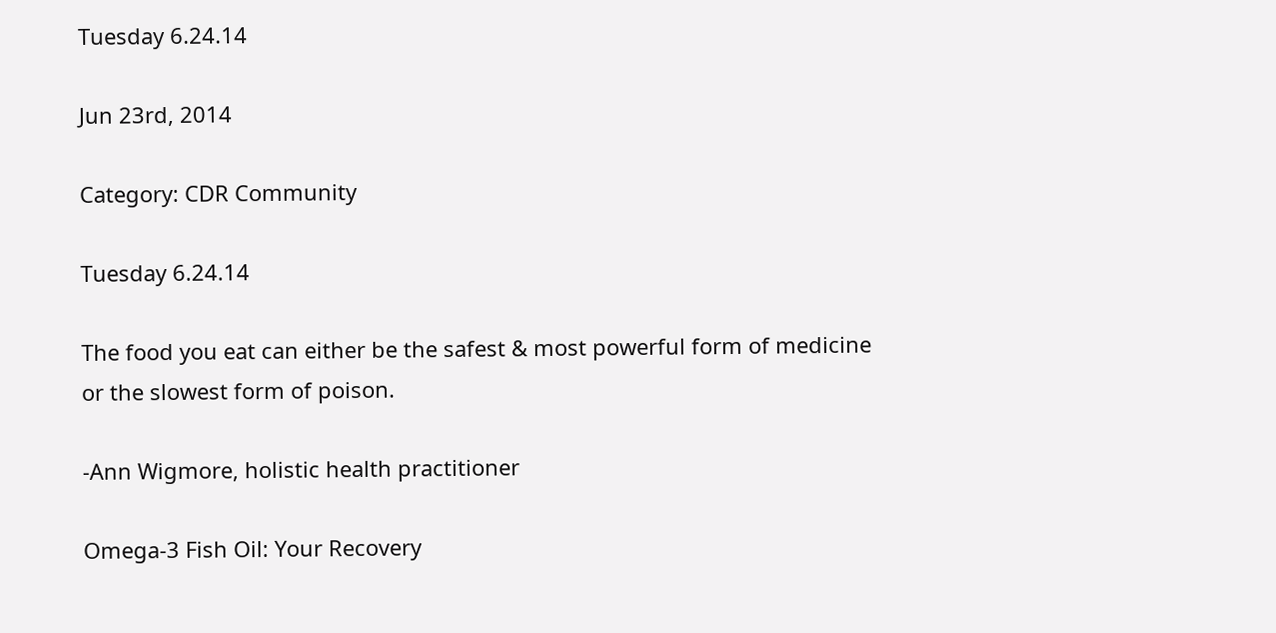Tuesday 6.24.14

Jun 23rd, 2014

Category: CDR Community

Tuesday 6.24.14

The food you eat can either be the safest & most powerful form of medicine or the slowest form of poison.

-Ann Wigmore, holistic health practitioner

Omega-3 Fish Oil: Your Recovery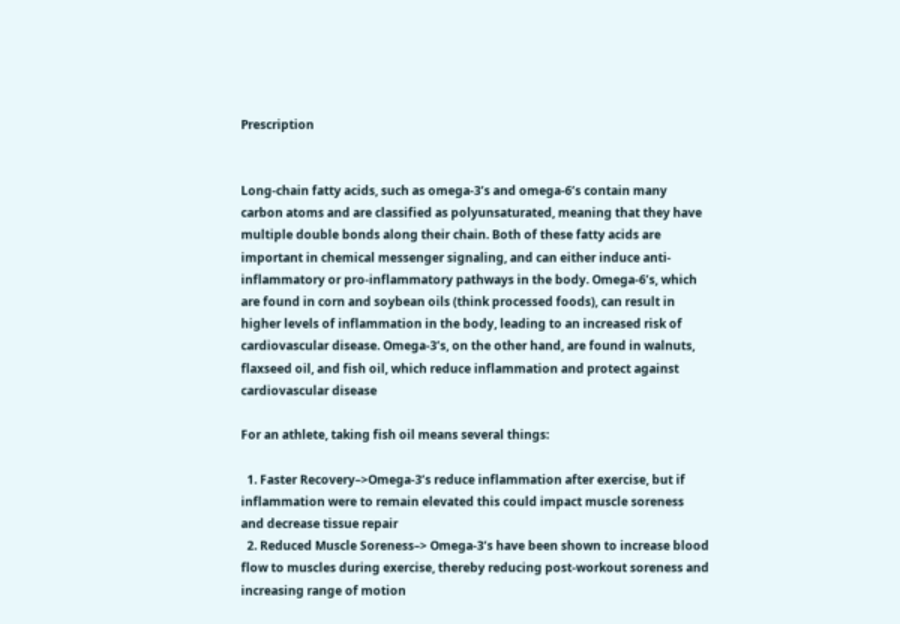Prescription


Long-chain fatty acids, such as omega-3’s and omega-6’s contain many carbon atoms and are classified as polyunsaturated, meaning that they have multiple double bonds along their chain. Both of these fatty acids are important in chemical messenger signaling, and can either induce anti-inflammatory or pro-inflammatory pathways in the body. Omega-6’s, which are found in corn and soybean oils (think processed foods), can result in higher levels of inflammation in the body, leading to an increased risk of cardiovascular disease. Omega-3’s, on the other hand, are found in walnuts, flaxseed oil, and fish oil, which reduce inflammation and protect against  cardiovascular disease

For an athlete, taking fish oil means several things:

  1. Faster Recovery–>Omega-3’s reduce inflammation after exercise, but if inflammation were to remain elevated this could impact muscle soreness and decrease tissue repair
  2. Reduced Muscle Soreness–> Omega-3’s have been shown to increase blood flow to muscles during exercise, thereby reducing post-workout soreness and increasing range of motion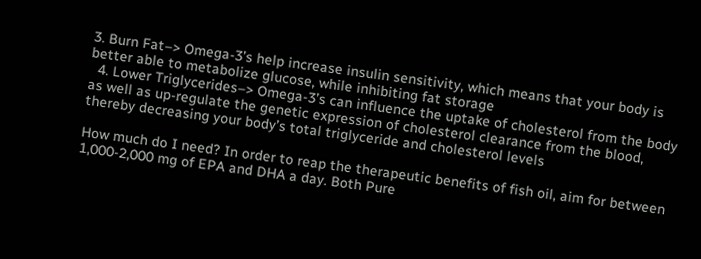3. Burn Fat–> Omega-3’s help increase insulin sensitivity, which means that your body is better able to metabolize glucose, while inhibiting fat storage
  4. Lower Triglycerides–> Omega-3’s can influence the uptake of cholesterol from the body as well as up-regulate the genetic expression of cholesterol clearance from the blood, thereby decreasing your body’s total triglyceride and cholesterol levels

How much do I need? In order to reap the therapeutic benefits of fish oil, aim for between 1,000-2,000 mg of EPA and DHA a day. Both Pure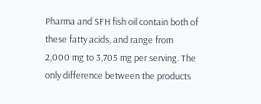Pharma and SFH fish oil contain both of these fatty acids, and range from 2,000 mg to 3,705 mg per serving. The only difference between the products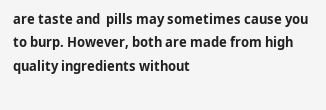are taste and  pills may sometimes cause you to burp. However, both are made from high quality ingredients without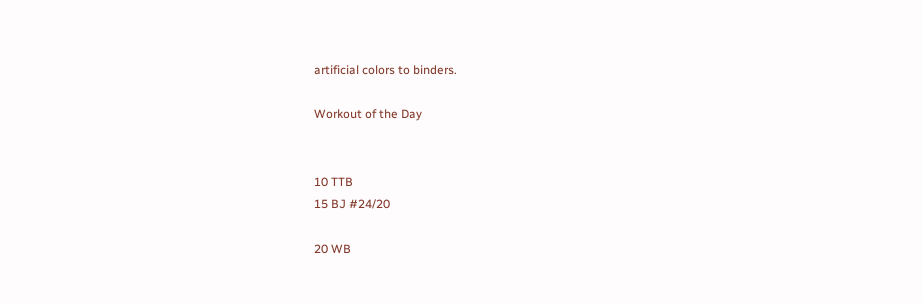artificial colors to binders.

Workout of the Day


10 TTB
15 BJ #24/20

20 WB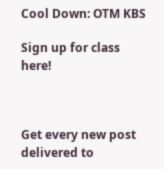Cool Down: OTM KBS

Sign up for class here!



Get every new post delivered to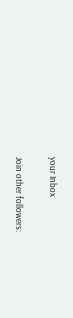your Inbox

Join other followers: